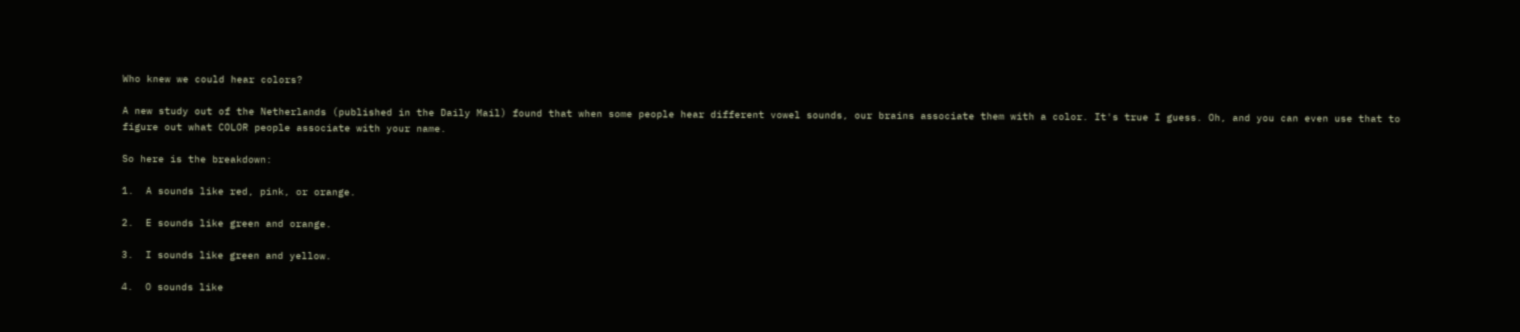Who knew we could hear colors?

A new study out of the Netherlands (published in the Daily Mail) found that when some people hear different vowel sounds, our brains associate them with a color. It's true I guess. Oh, and you can even use that to figure out what COLOR people associate with your name.

So here is the breakdown:

1.  A sounds like red, pink, or orange.

2.  E sounds like green and orange.

3.  I sounds like green and yellow.

4.  O sounds like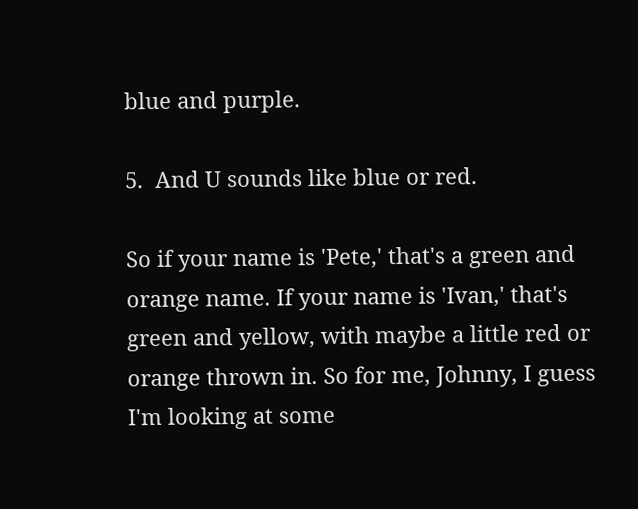blue and purple.

5.  And U sounds like blue or red.

So if your name is 'Pete,' that's a green and orange name. If your name is 'Ivan,' that's green and yellow, with maybe a little red or orange thrown in. So for me, Johnny, I guess I'm looking at some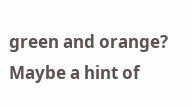green and orange? Maybe a hint of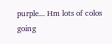purple... Hm lots of colos going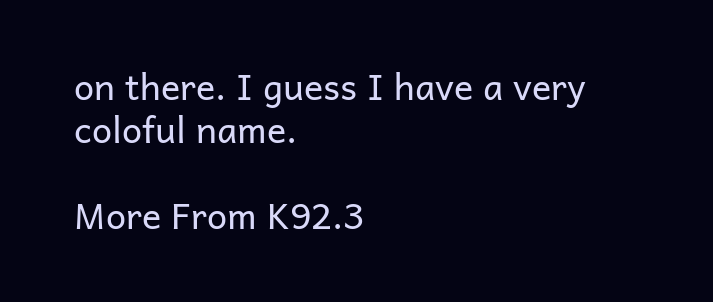on there. I guess I have a very coloful name.

More From K92.3